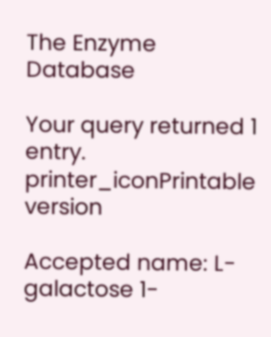The Enzyme Database

Your query returned 1 entry.    printer_iconPrintable version

Accepted name: L-galactose 1-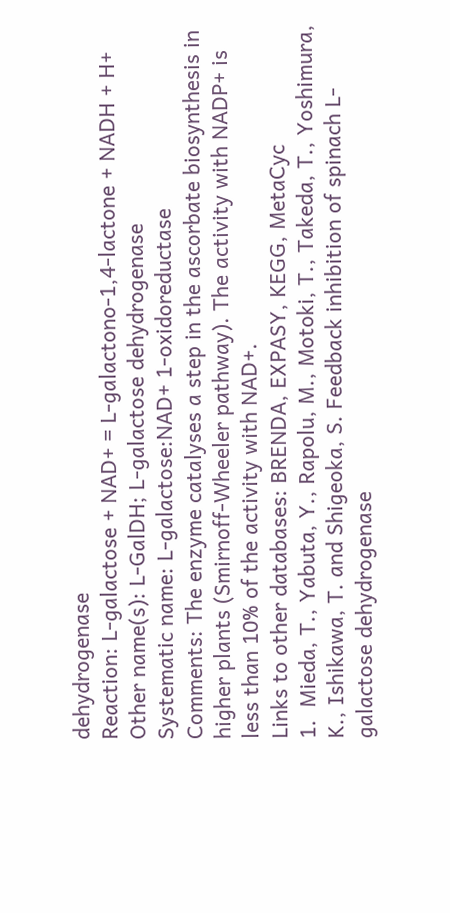dehydrogenase
Reaction: L-galactose + NAD+ = L-galactono-1,4-lactone + NADH + H+
Other name(s): L-GalDH; L-galactose dehydrogenase
Systematic name: L-galactose:NAD+ 1-oxidoreductase
Comments: The enzyme catalyses a step in the ascorbate biosynthesis in higher plants (Smirnoff-Wheeler pathway). The activity with NADP+ is less than 10% of the activity with NAD+.
Links to other databases: BRENDA, EXPASY, KEGG, MetaCyc
1.  Mieda, T., Yabuta, Y., Rapolu, M., Motoki, T., Takeda, T., Yoshimura, K., Ishikawa, T. and Shigeoka, S. Feedback inhibition of spinach L-galactose dehydrogenase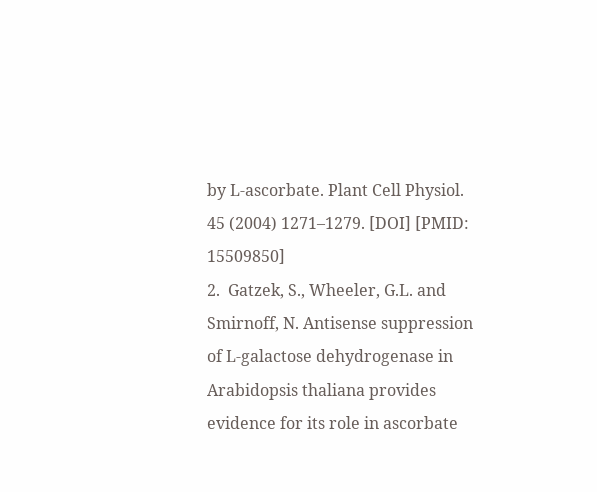by L-ascorbate. Plant Cell Physiol. 45 (2004) 1271–1279. [DOI] [PMID: 15509850]
2.  Gatzek, S., Wheeler, G.L. and Smirnoff, N. Antisense suppression of L-galactose dehydrogenase in Arabidopsis thaliana provides evidence for its role in ascorbate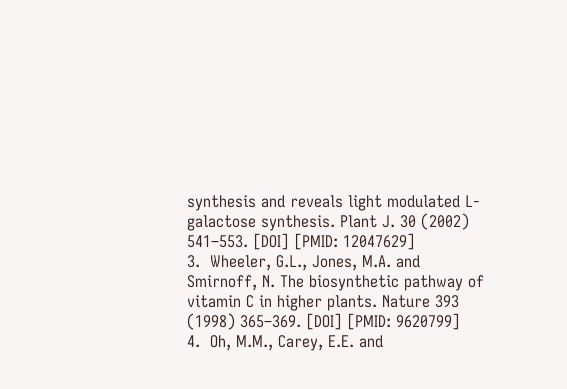synthesis and reveals light modulated L-galactose synthesis. Plant J. 30 (2002) 541–553. [DOI] [PMID: 12047629]
3.  Wheeler, G.L., Jones, M.A. and Smirnoff, N. The biosynthetic pathway of vitamin C in higher plants. Nature 393 (1998) 365–369. [DOI] [PMID: 9620799]
4.  Oh, M.M., Carey, E.E. and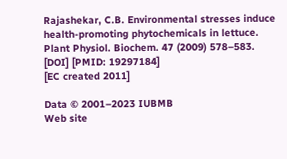Rajashekar, C.B. Environmental stresses induce health-promoting phytochemicals in lettuce. Plant Physiol. Biochem. 47 (2009) 578–583. [DOI] [PMID: 19297184]
[EC created 2011]

Data © 2001–2023 IUBMB
Web site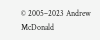© 2005–2023 Andrew McDonald